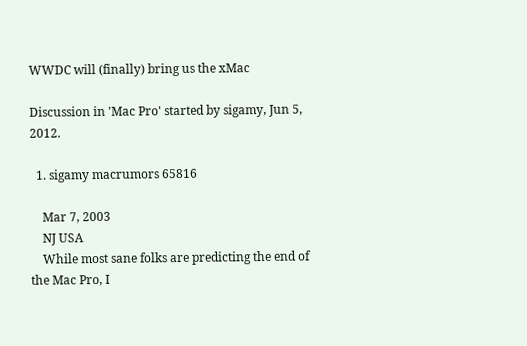WWDC will (finally) bring us the xMac

Discussion in 'Mac Pro' started by sigamy, Jun 5, 2012.

  1. sigamy macrumors 65816

    Mar 7, 2003
    NJ USA
    While most sane folks are predicting the end of the Mac Pro, I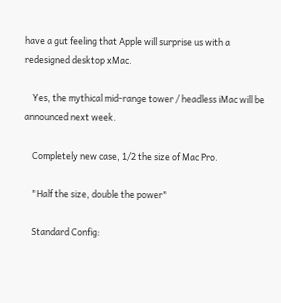have a gut feeling that Apple will surprise us with a redesigned desktop xMac.

    Yes, the mythical mid-range tower / headless iMac will be announced next week.

    Completely new case, 1/2 the size of Mac Pro.

    "Half the size, double the power"

    Standard Config: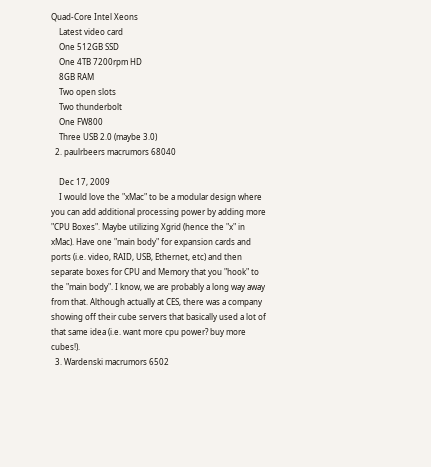Quad-Core Intel Xeons
    Latest video card
    One 512GB SSD
    One 4TB 7200rpm HD
    8GB RAM
    Two open slots
    Two thunderbolt
    One FW800
    Three USB 2.0 (maybe 3.0)
  2. paulrbeers macrumors 68040

    Dec 17, 2009
    I would love the "xMac" to be a modular design where you can add additional processing power by adding more "CPU Boxes". Maybe utilizing Xgrid (hence the "x" in xMac). Have one "main body" for expansion cards and ports (i.e. video, RAID, USB, Ethernet, etc) and then separate boxes for CPU and Memory that you "hook" to the "main body". I know, we are probably a long way away from that. Although actually at CES, there was a company showing off their cube servers that basically used a lot of that same idea (i.e. want more cpu power? buy more cubes!).
  3. Wardenski macrumors 6502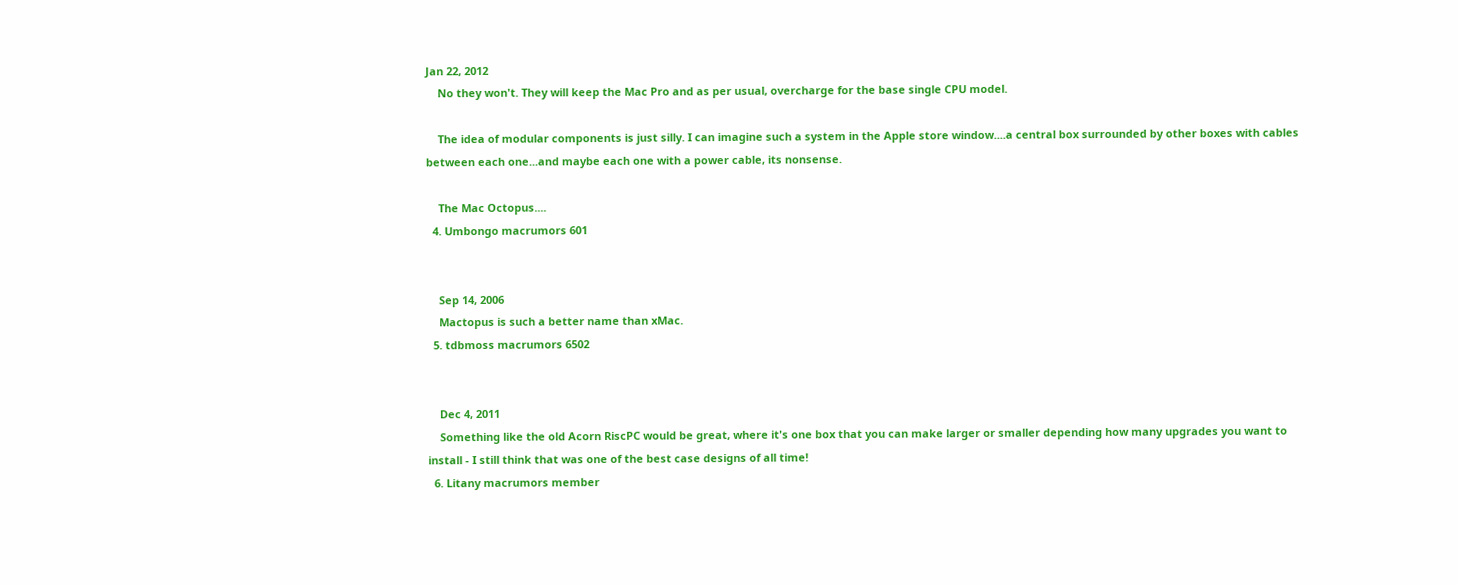Jan 22, 2012
    No they won't. They will keep the Mac Pro and as per usual, overcharge for the base single CPU model.

    The idea of modular components is just silly. I can imagine such a system in the Apple store window....a central box surrounded by other boxes with cables between each one...and maybe each one with a power cable, its nonsense.

    The Mac Octopus....
  4. Umbongo macrumors 601


    Sep 14, 2006
    Mactopus is such a better name than xMac.
  5. tdbmoss macrumors 6502


    Dec 4, 2011
    Something like the old Acorn RiscPC would be great, where it's one box that you can make larger or smaller depending how many upgrades you want to install - I still think that was one of the best case designs of all time!
  6. Litany macrumors member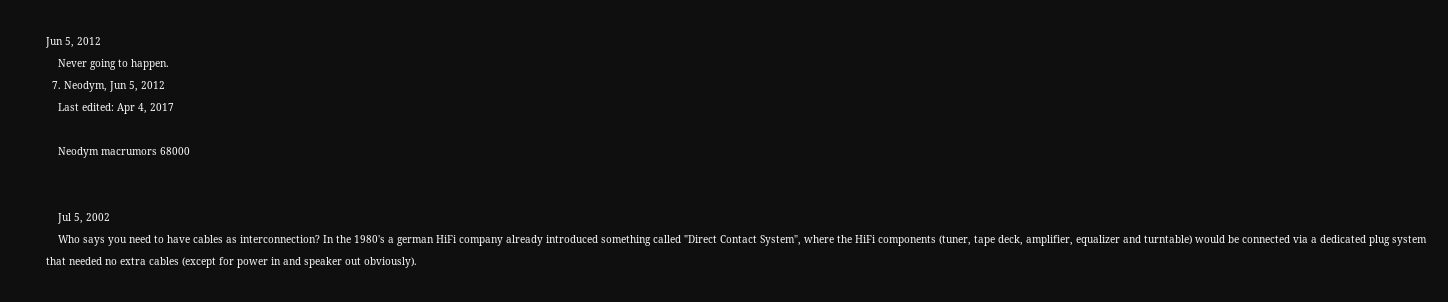Jun 5, 2012
    Never going to happen.
  7. Neodym, Jun 5, 2012
    Last edited: Apr 4, 2017

    Neodym macrumors 68000


    Jul 5, 2002
    Who says you need to have cables as interconnection? In the 1980's a german HiFi company already introduced something called "Direct Contact System", where the HiFi components (tuner, tape deck, amplifier, equalizer and turntable) would be connected via a dedicated plug system that needed no extra cables (except for power in and speaker out obviously).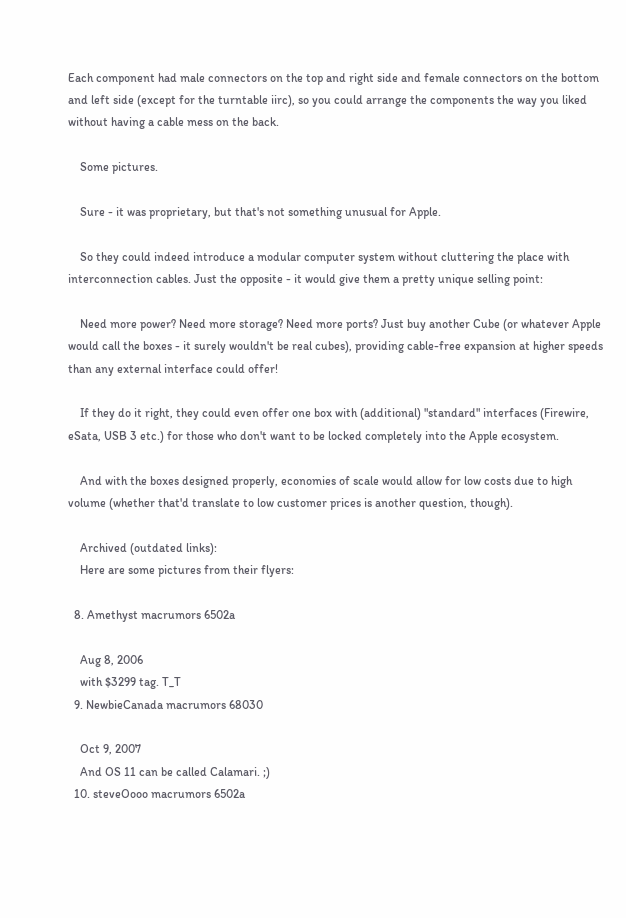Each component had male connectors on the top and right side and female connectors on the bottom and left side (except for the turntable iirc), so you could arrange the components the way you liked without having a cable mess on the back.

    Some pictures.

    Sure - it was proprietary, but that's not something unusual for Apple.

    So they could indeed introduce a modular computer system without cluttering the place with interconnection cables. Just the opposite - it would give them a pretty unique selling point:

    Need more power? Need more storage? Need more ports? Just buy another Cube (or whatever Apple would call the boxes - it surely wouldn't be real cubes), providing cable-free expansion at higher speeds than any external interface could offer!

    If they do it right, they could even offer one box with (additional) "standard" interfaces (Firewire, eSata, USB 3 etc.) for those who don't want to be locked completely into the Apple ecosystem.

    And with the boxes designed properly, economies of scale would allow for low costs due to high volume (whether that'd translate to low customer prices is another question, though).

    Archived (outdated links):
    Here are some pictures from their flyers:

  8. Amethyst macrumors 6502a

    Aug 8, 2006
    with $3299 tag. T_T
  9. NewbieCanada macrumors 68030

    Oct 9, 2007
    And OS 11 can be called Calamari. ;)
  10. steveOooo macrumors 6502a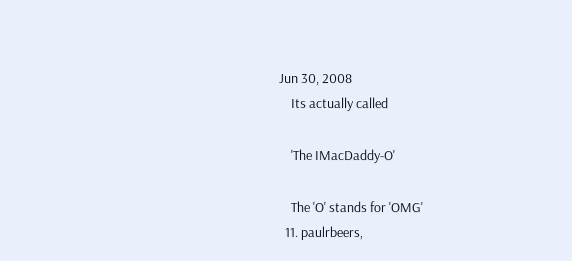Jun 30, 2008
    Its actually called

    'The IMacDaddy-O'

    The 'O' stands for 'OMG'
  11. paulrbeers,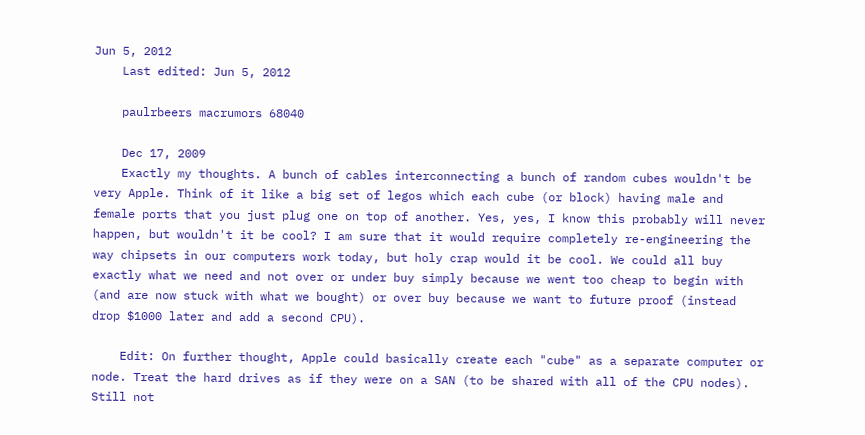Jun 5, 2012
    Last edited: Jun 5, 2012

    paulrbeers macrumors 68040

    Dec 17, 2009
    Exactly my thoughts. A bunch of cables interconnecting a bunch of random cubes wouldn't be very Apple. Think of it like a big set of legos which each cube (or block) having male and female ports that you just plug one on top of another. Yes, yes, I know this probably will never happen, but wouldn't it be cool? I am sure that it would require completely re-engineering the way chipsets in our computers work today, but holy crap would it be cool. We could all buy exactly what we need and not over or under buy simply because we went too cheap to begin with (and are now stuck with what we bought) or over buy because we want to future proof (instead drop $1000 later and add a second CPU).

    Edit: On further thought, Apple could basically create each "cube" as a separate computer or node. Treat the hard drives as if they were on a SAN (to be shared with all of the CPU nodes). Still not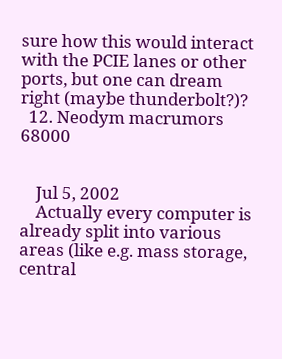sure how this would interact with the PCIE lanes or other ports, but one can dream right (maybe thunderbolt?)?
  12. Neodym macrumors 68000


    Jul 5, 2002
    Actually every computer is already split into various areas (like e.g. mass storage, central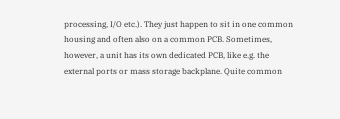processing, I/O etc.). They just happen to sit in one common housing and often also on a common PCB. Sometimes, however, a unit has its own dedicated PCB, like e.g. the external ports or mass storage backplane. Quite common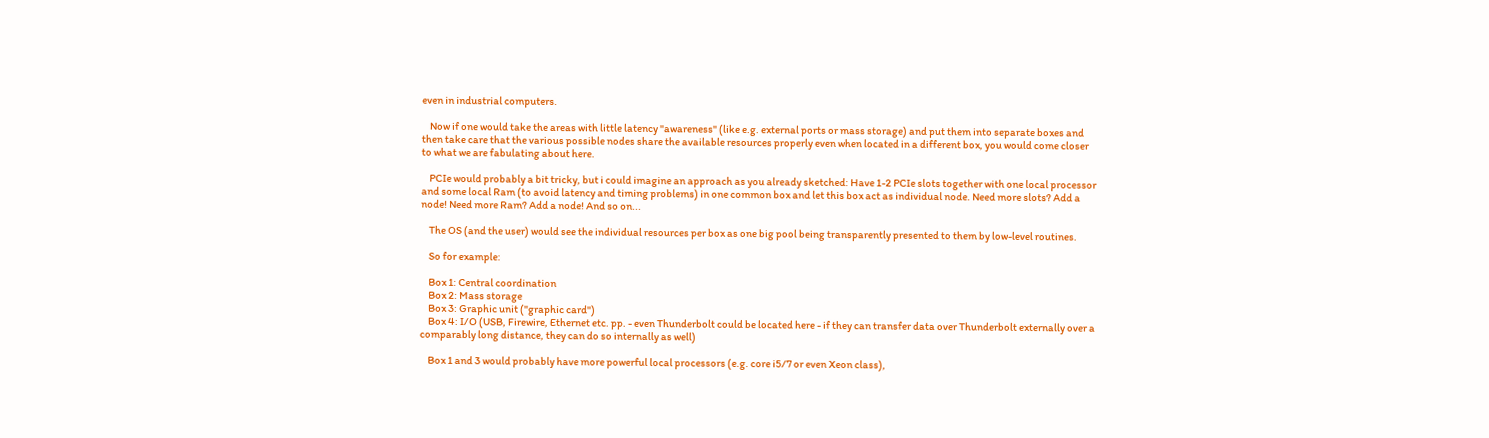even in industrial computers.

    Now if one would take the areas with little latency "awareness" (like e.g. external ports or mass storage) and put them into separate boxes and then take care that the various possible nodes share the available resources properly even when located in a different box, you would come closer to what we are fabulating about here.

    PCIe would probably a bit tricky, but i could imagine an approach as you already sketched: Have 1-2 PCIe slots together with one local processor and some local Ram (to avoid latency and timing problems) in one common box and let this box act as individual node. Need more slots? Add a node! Need more Ram? Add a node! And so on...

    The OS (and the user) would see the individual resources per box as one big pool being transparently presented to them by low-level routines.

    So for example:

    Box 1: Central coordination
    Box 2: Mass storage
    Box 3: Graphic unit ("graphic card")
    Box 4: I/O (USB, Firewire, Ethernet etc. pp. - even Thunderbolt could be located here - if they can transfer data over Thunderbolt externally over a comparably long distance, they can do so internally as well)

    Box 1 and 3 would probably have more powerful local processors (e.g. core i5/7 or even Xeon class),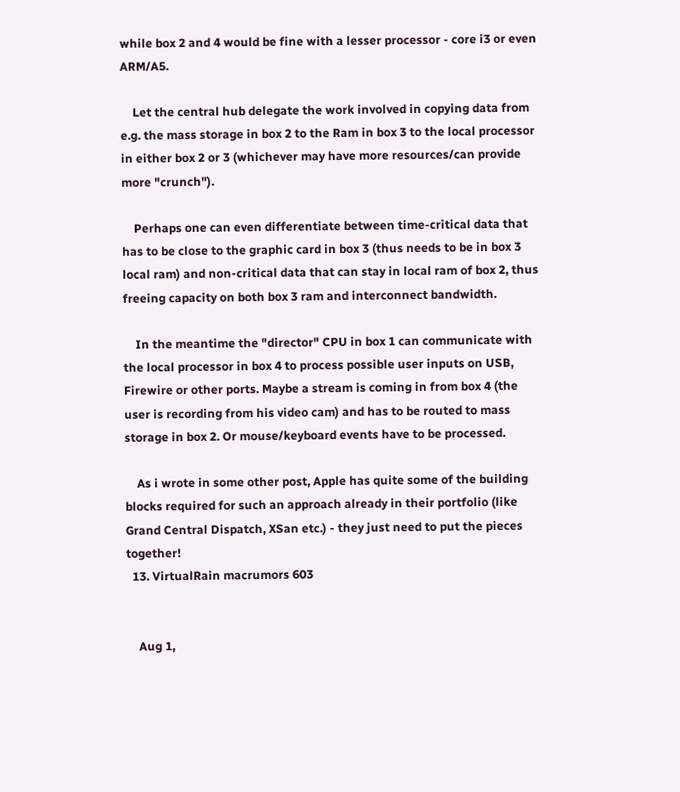while box 2 and 4 would be fine with a lesser processor - core i3 or even ARM/A5.

    Let the central hub delegate the work involved in copying data from e.g. the mass storage in box 2 to the Ram in box 3 to the local processor in either box 2 or 3 (whichever may have more resources/can provide more "crunch").

    Perhaps one can even differentiate between time-critical data that has to be close to the graphic card in box 3 (thus needs to be in box 3 local ram) and non-critical data that can stay in local ram of box 2, thus freeing capacity on both box 3 ram and interconnect bandwidth.

    In the meantime the "director" CPU in box 1 can communicate with the local processor in box 4 to process possible user inputs on USB, Firewire or other ports. Maybe a stream is coming in from box 4 (the user is recording from his video cam) and has to be routed to mass storage in box 2. Or mouse/keyboard events have to be processed.

    As i wrote in some other post, Apple has quite some of the building blocks required for such an approach already in their portfolio (like Grand Central Dispatch, XSan etc.) - they just need to put the pieces together!
  13. VirtualRain macrumors 603


    Aug 1,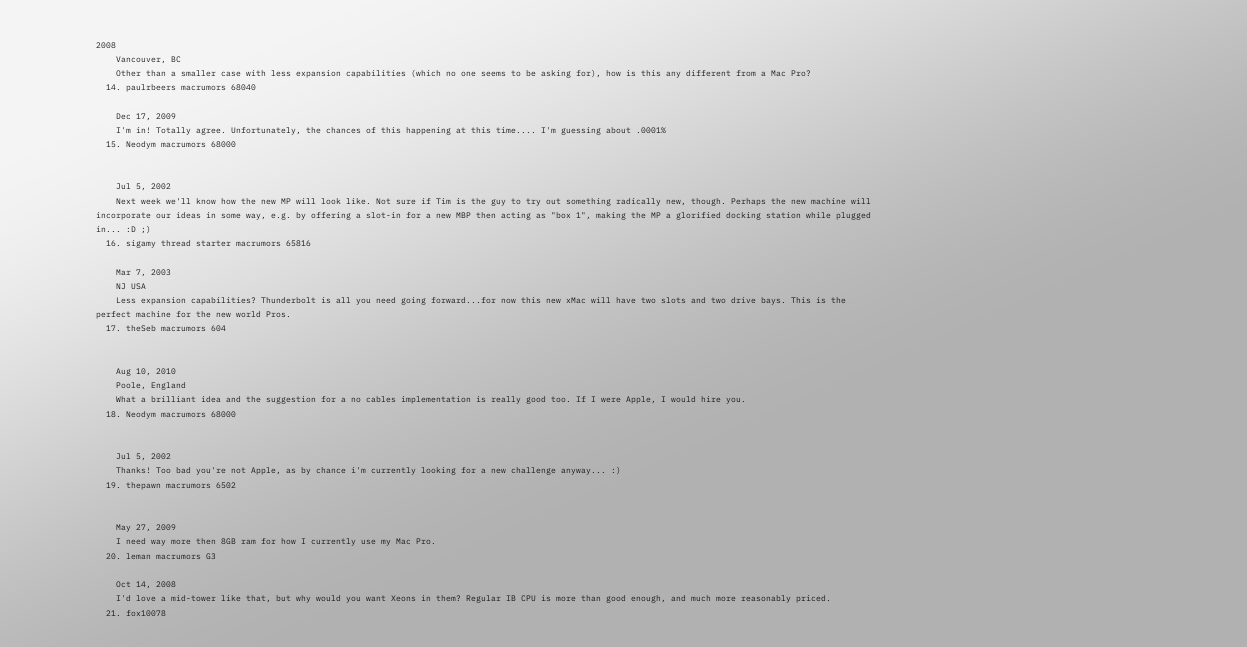2008
    Vancouver, BC
    Other than a smaller case with less expansion capabilities (which no one seems to be asking for), how is this any different from a Mac Pro?
  14. paulrbeers macrumors 68040

    Dec 17, 2009
    I'm in! Totally agree. Unfortunately, the chances of this happening at this time.... I'm guessing about .0001%
  15. Neodym macrumors 68000


    Jul 5, 2002
    Next week we'll know how the new MP will look like. Not sure if Tim is the guy to try out something radically new, though. Perhaps the new machine will incorporate our ideas in some way, e.g. by offering a slot-in for a new MBP then acting as "box 1", making the MP a glorified docking station while plugged in... :D ;)
  16. sigamy thread starter macrumors 65816

    Mar 7, 2003
    NJ USA
    Less expansion capabilities? Thunderbolt is all you need going forward...for now this new xMac will have two slots and two drive bays. This is the perfect machine for the new world Pros.
  17. theSeb macrumors 604


    Aug 10, 2010
    Poole, England
    What a brilliant idea and the suggestion for a no cables implementation is really good too. If I were Apple, I would hire you.
  18. Neodym macrumors 68000


    Jul 5, 2002
    Thanks! Too bad you're not Apple, as by chance i'm currently looking for a new challenge anyway... :)
  19. thepawn macrumors 6502


    May 27, 2009
    I need way more then 8GB ram for how I currently use my Mac Pro.
  20. leman macrumors G3

    Oct 14, 2008
    I'd love a mid-tower like that, but why would you want Xeons in them? Regular IB CPU is more than good enough, and much more reasonably priced.
  21. fox10078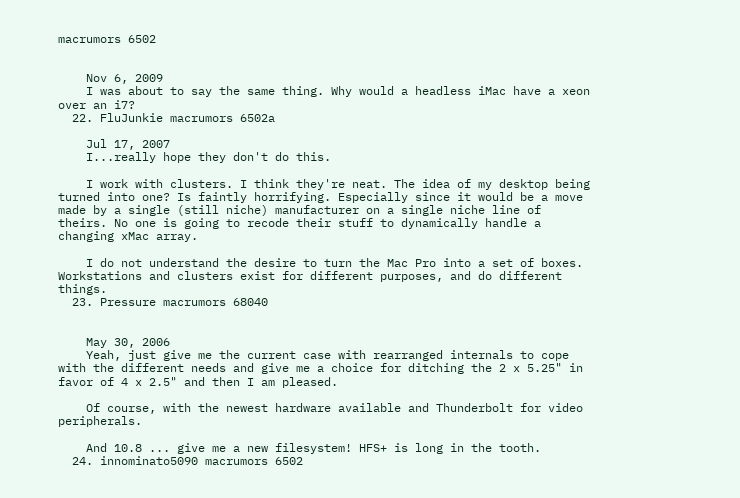macrumors 6502


    Nov 6, 2009
    I was about to say the same thing. Why would a headless iMac have a xeon over an i7?
  22. FluJunkie macrumors 6502a

    Jul 17, 2007
    I...really hope they don't do this.

    I work with clusters. I think they're neat. The idea of my desktop being turned into one? Is faintly horrifying. Especially since it would be a move made by a single (still niche) manufacturer on a single niche line of theirs. No one is going to recode their stuff to dynamically handle a changing xMac array.

    I do not understand the desire to turn the Mac Pro into a set of boxes. Workstations and clusters exist for different purposes, and do different things.
  23. Pressure macrumors 68040


    May 30, 2006
    Yeah, just give me the current case with rearranged internals to cope with the different needs and give me a choice for ditching the 2 x 5.25" in favor of 4 x 2.5" and then I am pleased.

    Of course, with the newest hardware available and Thunderbolt for video peripherals.

    And 10.8 ... give me a new filesystem! HFS+ is long in the tooth.
  24. innominato5090 macrumors 6502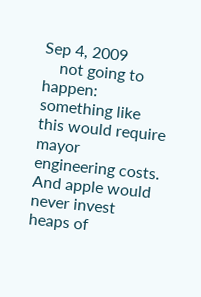Sep 4, 2009
    not going to happen: something like this would require mayor engineering costs. And apple would never invest heaps of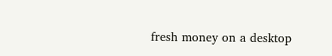fresh money on a desktop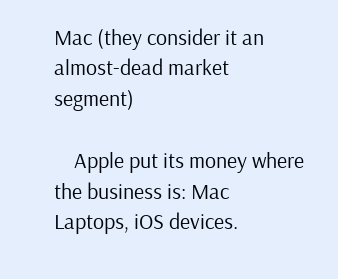Mac (they consider it an almost-dead market segment)

    Apple put its money where the business is: Mac Laptops, iOS devices.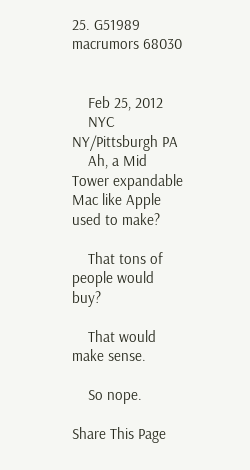25. G51989 macrumors 68030


    Feb 25, 2012
    NYC NY/Pittsburgh PA
    Ah, a Mid Tower expandable Mac like Apple used to make?

    That tons of people would buy?

    That would make sense.

    So nope.

Share This Page